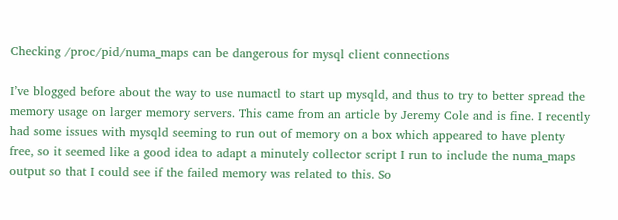Checking /proc/pid/numa_maps can be dangerous for mysql client connections

I’ve blogged before about the way to use numactl to start up mysqld, and thus to try to better spread the memory usage on larger memory servers. This came from an article by Jeremy Cole and is fine. I recently had some issues with mysqld seeming to run out of memory on a box which appeared to have plenty free, so it seemed like a good idea to adapt a minutely collector script I run to include the numa_maps output so that I could see if the failed memory was related to this. So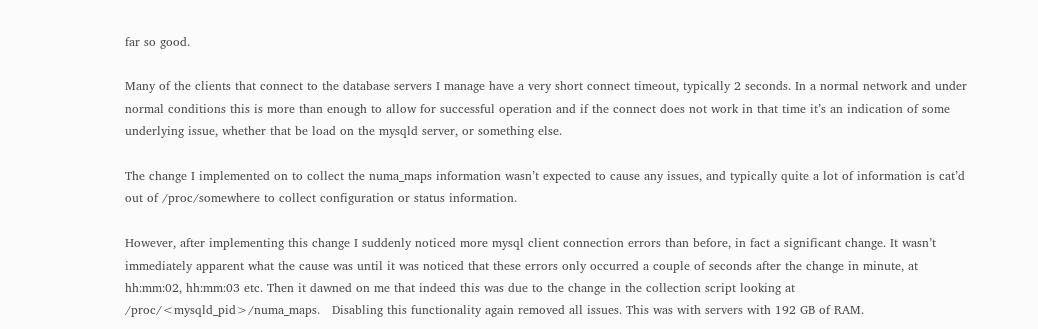far so good.

Many of the clients that connect to the database servers I manage have a very short connect timeout, typically 2 seconds. In a normal network and under normal conditions this is more than enough to allow for successful operation and if the connect does not work in that time it’s an indication of some underlying issue, whether that be load on the mysqld server, or something else.

The change I implemented on to collect the numa_maps information wasn’t expected to cause any issues, and typically quite a lot of information is cat’d out of /proc/somewhere to collect configuration or status information.

However, after implementing this change I suddenly noticed more mysql client connection errors than before, in fact a significant change. It wasn’t immediately apparent what the cause was until it was noticed that these errors only occurred a couple of seconds after the change in minute, at hh:mm:02, hh:mm:03 etc. Then it dawned on me that indeed this was due to the change in the collection script looking at /proc/<mysqld_pid>/numa_maps.   Disabling this functionality again removed all issues. This was with servers with 192 GB of RAM.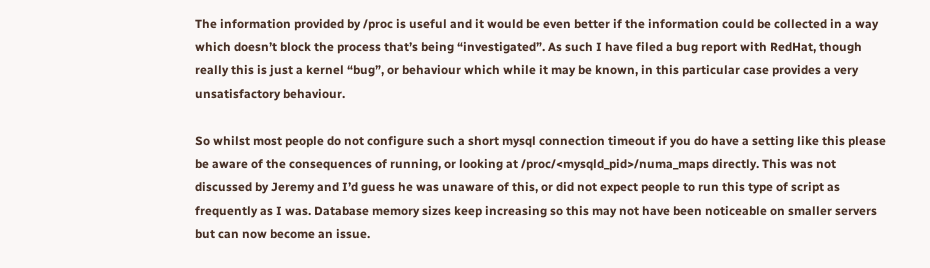The information provided by /proc is useful and it would be even better if the information could be collected in a way which doesn’t block the process that’s being “investigated”. As such I have filed a bug report with RedHat, though really this is just a kernel “bug”, or behaviour which while it may be known, in this particular case provides a very unsatisfactory behaviour.

So whilst most people do not configure such a short mysql connection timeout if you do have a setting like this please be aware of the consequences of running, or looking at /proc/<mysqld_pid>/numa_maps directly. This was not discussed by Jeremy and I’d guess he was unaware of this, or did not expect people to run this type of script as frequently as I was. Database memory sizes keep increasing so this may not have been noticeable on smaller servers but can now become an issue.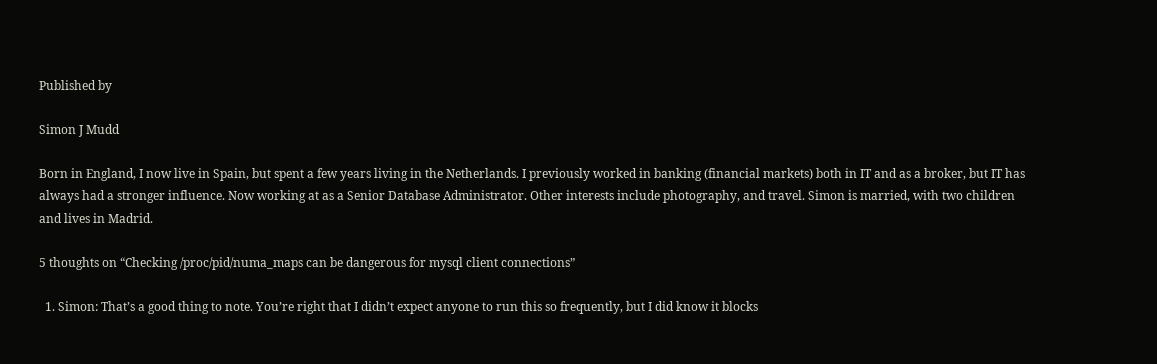Published by

Simon J Mudd

Born in England, I now live in Spain, but spent a few years living in the Netherlands. I previously worked in banking (financial markets) both in IT and as a broker, but IT has always had a stronger influence. Now working at as a Senior Database Administrator. Other interests include photography, and travel. Simon is married, with two children and lives in Madrid.

5 thoughts on “Checking /proc/pid/numa_maps can be dangerous for mysql client connections”

  1. Simon: That’s a good thing to note. You’re right that I didn’t expect anyone to run this so frequently, but I did know it blocks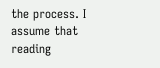the process. I assume that reading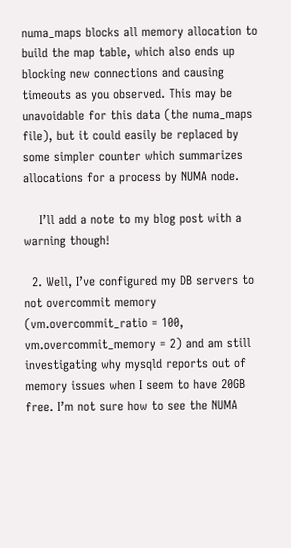numa_maps blocks all memory allocation to build the map table, which also ends up blocking new connections and causing timeouts as you observed. This may be unavoidable for this data (the numa_maps file), but it could easily be replaced by some simpler counter which summarizes allocations for a process by NUMA node.

    I’ll add a note to my blog post with a warning though!

  2. Well, I’ve configured my DB servers to not overcommit memory (vm.overcommit_ratio = 100, vm.overcommit_memory = 2) and am still investigating why mysqld reports out of memory issues when I seem to have 20GB free. I’m not sure how to see the NUMA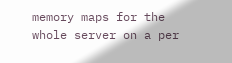memory maps for the whole server on a per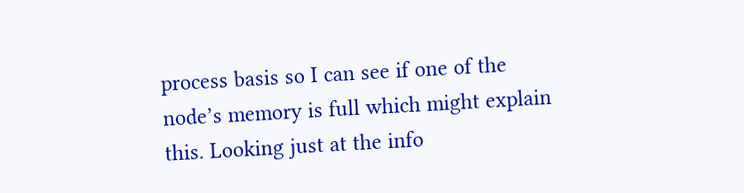process basis so I can see if one of the node’s memory is full which might explain this. Looking just at the info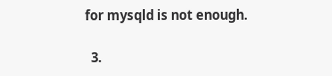for mysqld is not enough.

  3.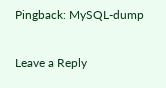Pingback: MySQL-dump

Leave a Reply